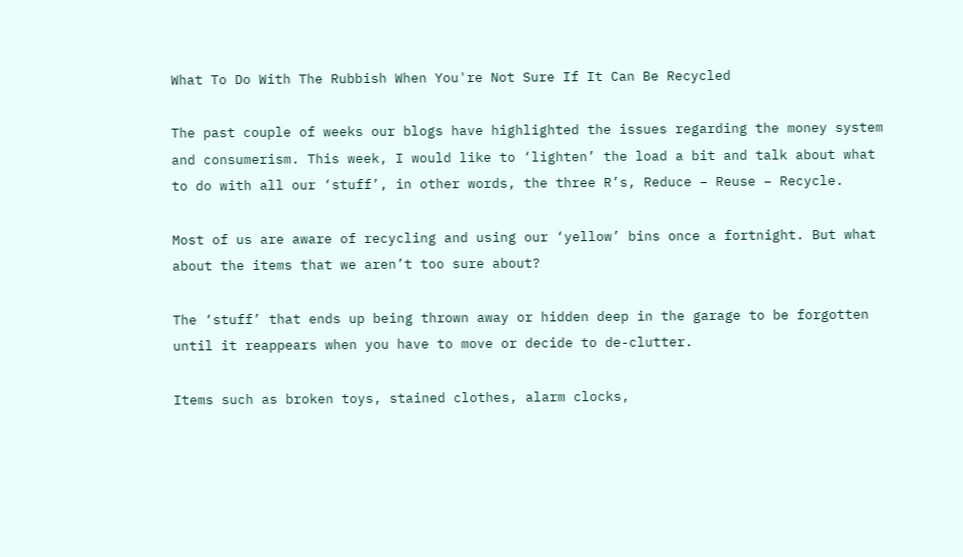What To Do With The Rubbish When You're Not Sure If It Can Be Recycled

The past couple of weeks our blogs have highlighted the issues regarding the money system and consumerism. This week, I would like to ‘lighten’ the load a bit and talk about what to do with all our ‘stuff’, in other words, the three R’s, Reduce – Reuse – Recycle.

Most of us are aware of recycling and using our ‘yellow’ bins once a fortnight. But what about the items that we aren’t too sure about?

The ‘stuff’ that ends up being thrown away or hidden deep in the garage to be forgotten until it reappears when you have to move or decide to de-clutter.

Items such as broken toys, stained clothes, alarm clocks,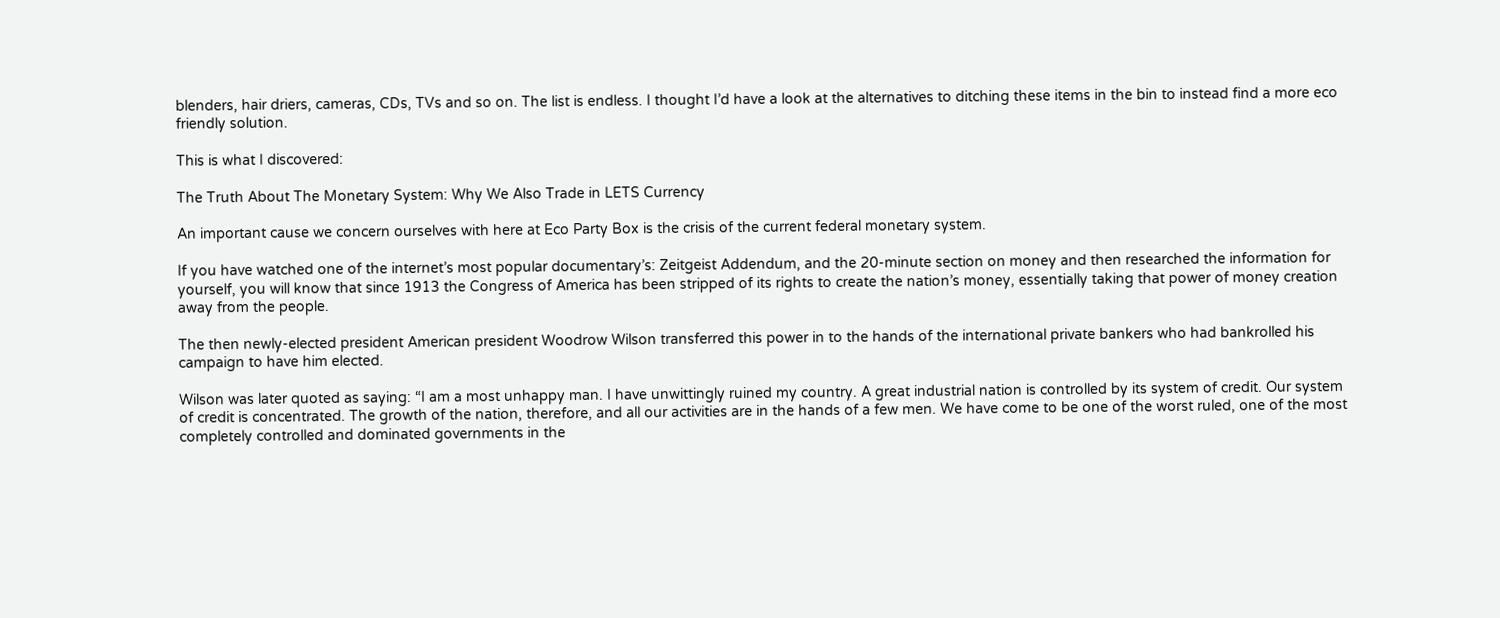blenders, hair driers, cameras, CDs, TVs and so on. The list is endless. I thought I’d have a look at the alternatives to ditching these items in the bin to instead find a more eco friendly solution.

This is what I discovered:

The Truth About The Monetary System: Why We Also Trade in LETS Currency

An important cause we concern ourselves with here at Eco Party Box is the crisis of the current federal monetary system.

If you have watched one of the internet’s most popular documentary’s: Zeitgeist Addendum, and the 20-minute section on money and then researched the information for yourself, you will know that since 1913 the Congress of America has been stripped of its rights to create the nation’s money, essentially taking that power of money creation away from the people.

The then newly-elected president American president Woodrow Wilson transferred this power in to the hands of the international private bankers who had bankrolled his campaign to have him elected.

Wilson was later quoted as saying: “I am a most unhappy man. I have unwittingly ruined my country. A great industrial nation is controlled by its system of credit. Our system of credit is concentrated. The growth of the nation, therefore, and all our activities are in the hands of a few men. We have come to be one of the worst ruled, one of the most completely controlled and dominated governments in the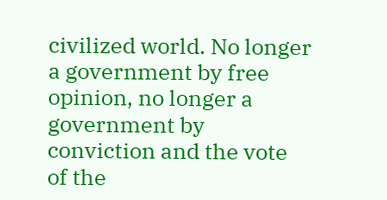civilized world. No longer a government by free opinion, no longer a government by conviction and the vote of the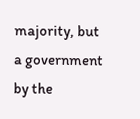majority, but a government by the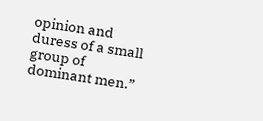opinion and duress of a small group of dominant men.”